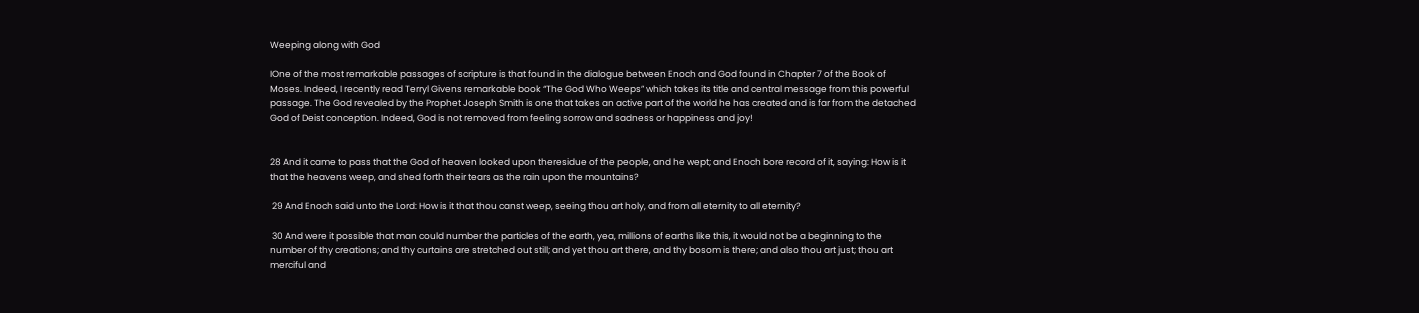Weeping along with God

IOne of the most remarkable passages of scripture is that found in the dialogue between Enoch and God found in Chapter 7 of the Book of Moses. Indeed, I recently read Terryl Givens remarkable book “The God Who Weeps” which takes its title and central message from this powerful passage. The God revealed by the Prophet Joseph Smith is one that takes an active part of the world he has created and is far from the detached God of Deist conception. Indeed, God is not removed from feeling sorrow and sadness or happiness and joy!


28 And it came to pass that the God of heaven looked upon theresidue of the people, and he wept; and Enoch bore record of it, saying: How is it that the heavens weep, and shed forth their tears as the rain upon the mountains?

 29 And Enoch said unto the Lord: How is it that thou canst weep, seeing thou art holy, and from all eternity to all eternity?

 30 And were it possible that man could number the particles of the earth, yea, millions of earths like this, it would not be a beginning to the number of thy creations; and thy curtains are stretched out still; and yet thou art there, and thy bosom is there; and also thou art just; thou art merciful and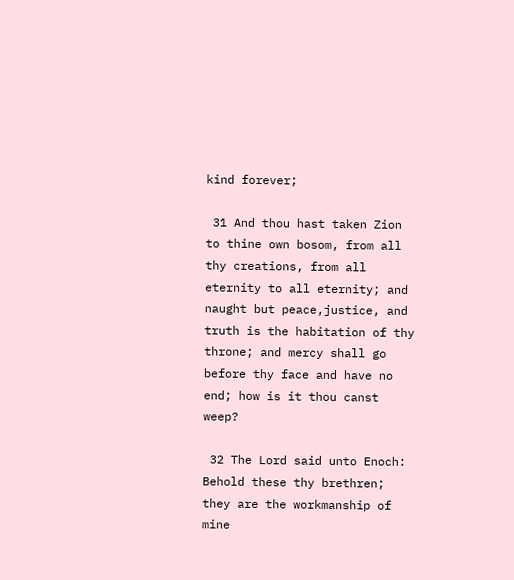kind forever;

 31 And thou hast taken Zion to thine own bosom, from all thy creations, from all eternity to all eternity; and naught but peace,justice, and truth is the habitation of thy throne; and mercy shall go before thy face and have no end; how is it thou canst weep?

 32 The Lord said unto Enoch: Behold these thy brethren; they are the workmanship of mine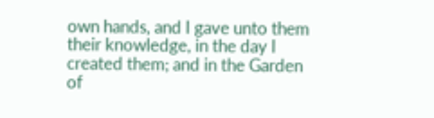own hands, and I gave unto them their knowledge, in the day I created them; and in the Garden of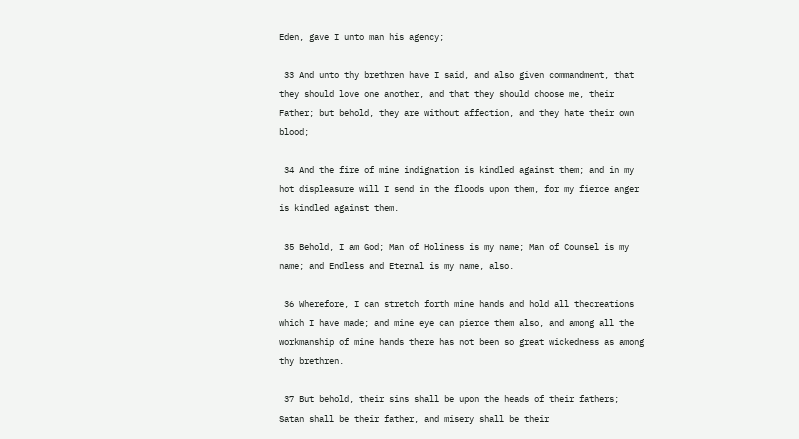Eden, gave I unto man his agency;

 33 And unto thy brethren have I said, and also given commandment, that they should love one another, and that they should choose me, their Father; but behold, they are without affection, and they hate their own blood;

 34 And the fire of mine indignation is kindled against them; and in my hot displeasure will I send in the floods upon them, for my fierce anger is kindled against them.

 35 Behold, I am God; Man of Holiness is my name; Man of Counsel is my name; and Endless and Eternal is my name, also.

 36 Wherefore, I can stretch forth mine hands and hold all thecreations which I have made; and mine eye can pierce them also, and among all the workmanship of mine hands there has not been so great wickedness as among thy brethren.

 37 But behold, their sins shall be upon the heads of their fathers; Satan shall be their father, and misery shall be their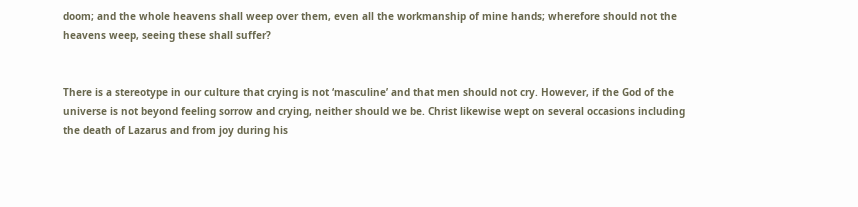doom; and the whole heavens shall weep over them, even all the workmanship of mine hands; wherefore should not the heavens weep, seeing these shall suffer?


There is a stereotype in our culture that crying is not ‘masculine’ and that men should not cry. However, if the God of the universe is not beyond feeling sorrow and crying, neither should we be. Christ likewise wept on several occasions including the death of Lazarus and from joy during his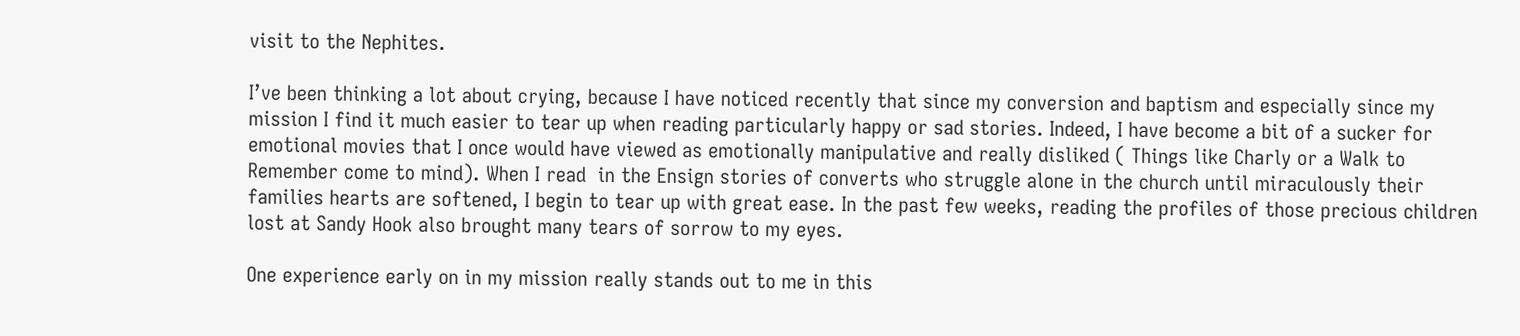visit to the Nephites.

I’ve been thinking a lot about crying, because I have noticed recently that since my conversion and baptism and especially since my mission I find it much easier to tear up when reading particularly happy or sad stories. Indeed, I have become a bit of a sucker for emotional movies that I once would have viewed as emotionally manipulative and really disliked ( Things like Charly or a Walk to Remember come to mind). When I read  in the Ensign stories of converts who struggle alone in the church until miraculously their families hearts are softened, I begin to tear up with great ease. In the past few weeks, reading the profiles of those precious children lost at Sandy Hook also brought many tears of sorrow to my eyes.

One experience early on in my mission really stands out to me in this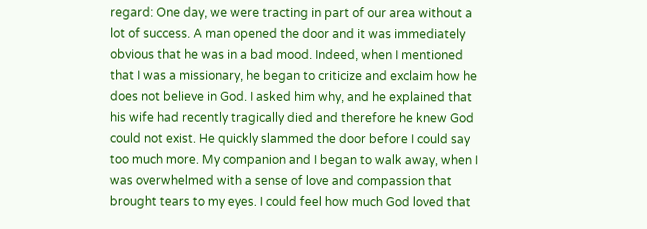regard: One day, we were tracting in part of our area without a lot of success. A man opened the door and it was immediately obvious that he was in a bad mood. Indeed, when I mentioned that I was a missionary, he began to criticize and exclaim how he does not believe in God. I asked him why, and he explained that his wife had recently tragically died and therefore he knew God could not exist. He quickly slammed the door before I could say too much more. My companion and I began to walk away, when I was overwhelmed with a sense of love and compassion that brought tears to my eyes. I could feel how much God loved that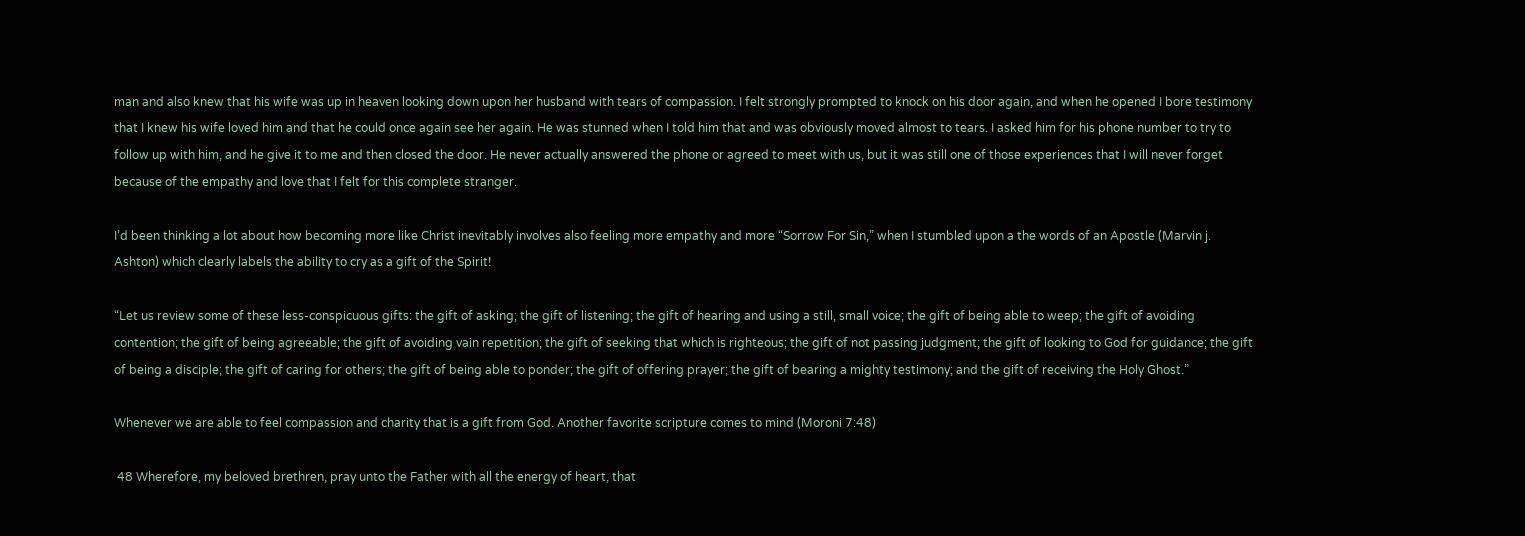man and also knew that his wife was up in heaven looking down upon her husband with tears of compassion. I felt strongly prompted to knock on his door again, and when he opened I bore testimony that I knew his wife loved him and that he could once again see her again. He was stunned when I told him that and was obviously moved almost to tears. I asked him for his phone number to try to follow up with him, and he give it to me and then closed the door. He never actually answered the phone or agreed to meet with us, but it was still one of those experiences that I will never forget because of the empathy and love that I felt for this complete stranger.

I’d been thinking a lot about how becoming more like Christ inevitably involves also feeling more empathy and more “Sorrow For Sin,” when I stumbled upon a the words of an Apostle (Marvin j. Ashton) which clearly labels the ability to cry as a gift of the Spirit!

“Let us review some of these less-conspicuous gifts: the gift of asking; the gift of listening; the gift of hearing and using a still, small voice; the gift of being able to weep; the gift of avoiding contention; the gift of being agreeable; the gift of avoiding vain repetition; the gift of seeking that which is righteous; the gift of not passing judgment; the gift of looking to God for guidance; the gift of being a disciple; the gift of caring for others; the gift of being able to ponder; the gift of offering prayer; the gift of bearing a mighty testimony; and the gift of receiving the Holy Ghost.”

Whenever we are able to feel compassion and charity that is a gift from God. Another favorite scripture comes to mind (Moroni 7:48)

 48 Wherefore, my beloved brethren, pray unto the Father with all the energy of heart, that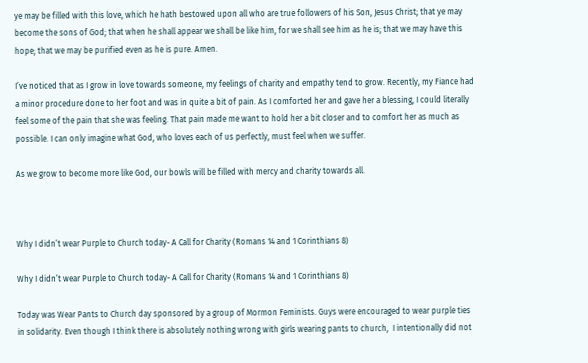ye may be filled with this love, which he hath bestowed upon all who are true followers of his Son, Jesus Christ; that ye may become the sons of God; that when he shall appear we shall be like him, for we shall see him as he is; that we may have this hope; that we may be purified even as he is pure. Amen.

I’ve noticed that as I grow in love towards someone, my feelings of charity and empathy tend to grow. Recently, my Fiance had a minor procedure done to her foot and was in quite a bit of pain. As I comforted her and gave her a blessing, I could literally feel some of the pain that she was feeling. That pain made me want to hold her a bit closer and to comfort her as much as possible. I can only imagine what God, who loves each of us perfectly, must feel when we suffer.

As we grow to become more like God, our bowls will be filled with mercy and charity towards all.



Why I didn’t wear Purple to Church today- A Call for Charity (Romans 14 and 1 Corinthians 8)

Why I didn’t wear Purple to Church today- A Call for Charity (Romans 14 and 1 Corinthians 8)

Today was Wear Pants to Church day sponsored by a group of Mormon Feminists. Guys were encouraged to wear purple ties in solidarity. Even though I think there is absolutely nothing wrong with girls wearing pants to church,  I intentionally did not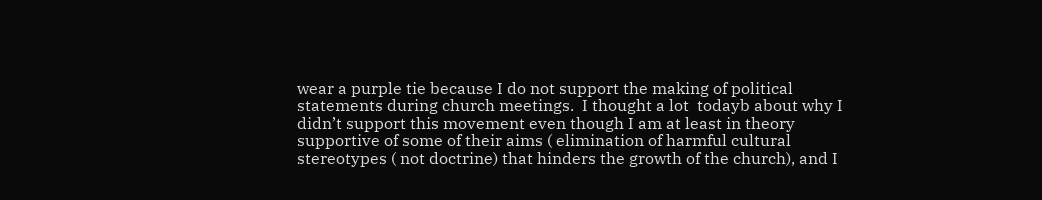wear a purple tie because I do not support the making of political statements during church meetings.  I thought a lot  todayb about why I didn’t support this movement even though I am at least in theory supportive of some of their aims ( elimination of harmful cultural stereotypes ( not doctrine) that hinders the growth of the church), and I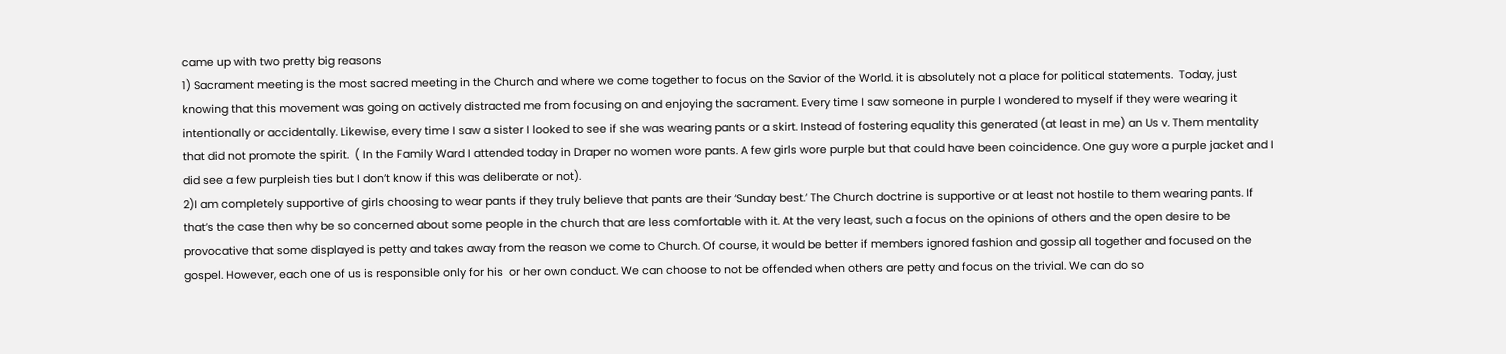came up with two pretty big reasons
1) Sacrament meeting is the most sacred meeting in the Church and where we come together to focus on the Savior of the World. it is absolutely not a place for political statements.  Today, just knowing that this movement was going on actively distracted me from focusing on and enjoying the sacrament. Every time I saw someone in purple I wondered to myself if they were wearing it intentionally or accidentally. Likewise, every time I saw a sister I looked to see if she was wearing pants or a skirt. Instead of fostering equality this generated (at least in me) an Us v. Them mentality that did not promote the spirit.  ( In the Family Ward I attended today in Draper no women wore pants. A few girls wore purple but that could have been coincidence. One guy wore a purple jacket and I did see a few purpleish ties but I don’t know if this was deliberate or not).
2)I am completely supportive of girls choosing to wear pants if they truly believe that pants are their ‘Sunday best.’ The Church doctrine is supportive or at least not hostile to them wearing pants. If that’s the case then why be so concerned about some people in the church that are less comfortable with it. At the very least, such a focus on the opinions of others and the open desire to be provocative that some displayed is petty and takes away from the reason we come to Church. Of course, it would be better if members ignored fashion and gossip all together and focused on the gospel. However, each one of us is responsible only for his  or her own conduct. We can choose to not be offended when others are petty and focus on the trivial. We can do so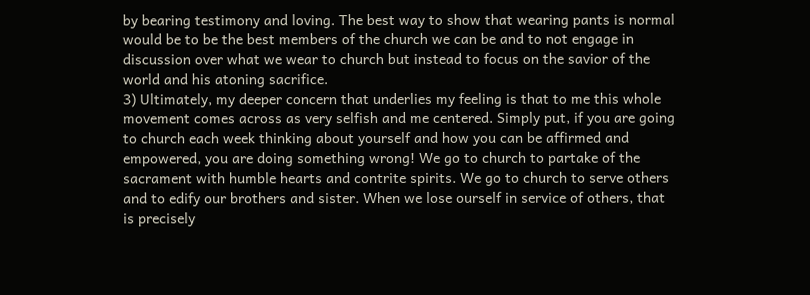by bearing testimony and loving. The best way to show that wearing pants is normal would be to be the best members of the church we can be and to not engage in discussion over what we wear to church but instead to focus on the savior of the world and his atoning sacrifice.
3) Ultimately, my deeper concern that underlies my feeling is that to me this whole movement comes across as very selfish and me centered. Simply put, if you are going to church each week thinking about yourself and how you can be affirmed and empowered, you are doing something wrong! We go to church to partake of the sacrament with humble hearts and contrite spirits. We go to church to serve others and to edify our brothers and sister. When we lose ourself in service of others, that is precisely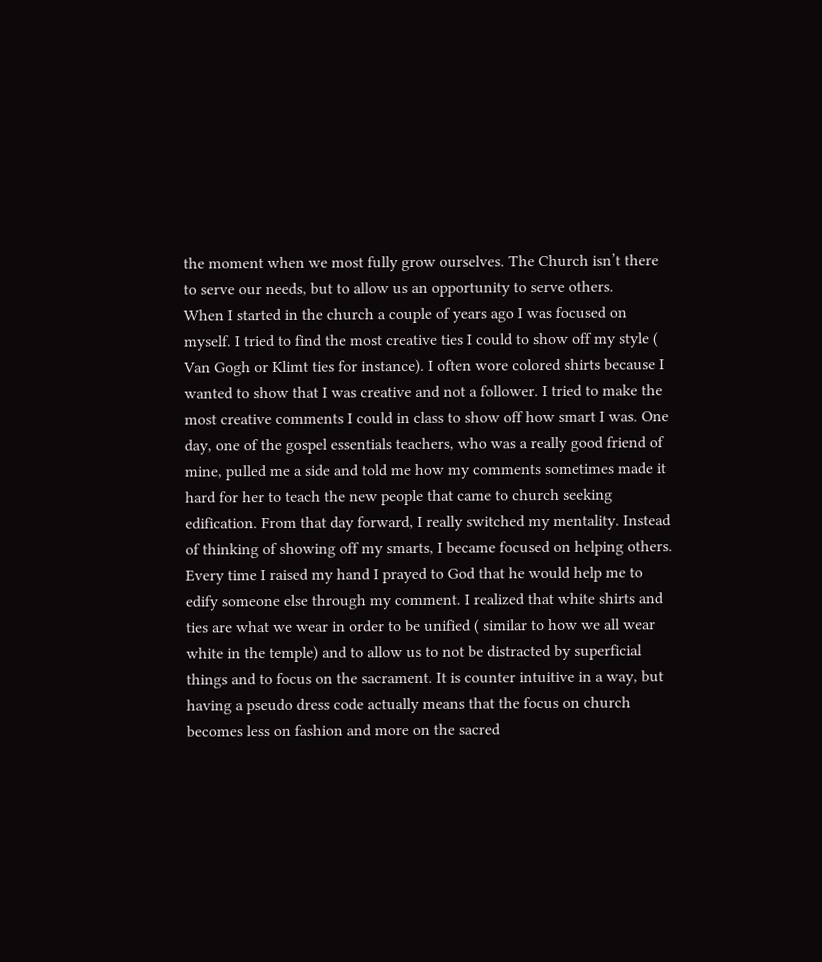the moment when we most fully grow ourselves. The Church isn’t there to serve our needs, but to allow us an opportunity to serve others.
When I started in the church a couple of years ago I was focused on myself. I tried to find the most creative ties I could to show off my style ( Van Gogh or Klimt ties for instance). I often wore colored shirts because I wanted to show that I was creative and not a follower. I tried to make the most creative comments I could in class to show off how smart I was. One day, one of the gospel essentials teachers, who was a really good friend of mine, pulled me a side and told me how my comments sometimes made it hard for her to teach the new people that came to church seeking edification. From that day forward, I really switched my mentality. Instead of thinking of showing off my smarts, I became focused on helping others. Every time I raised my hand I prayed to God that he would help me to edify someone else through my comment. I realized that white shirts and ties are what we wear in order to be unified ( similar to how we all wear white in the temple) and to allow us to not be distracted by superficial things and to focus on the sacrament. It is counter intuitive in a way, but having a pseudo dress code actually means that the focus on church becomes less on fashion and more on the sacred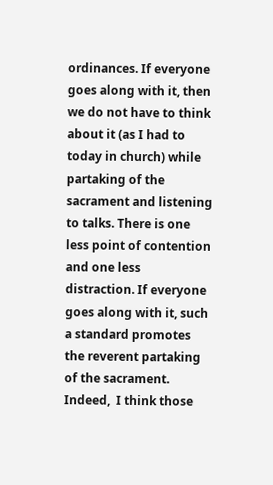ordinances. If everyone goes along with it, then we do not have to think about it (as I had to today in church) while partaking of the sacrament and listening to talks. There is one less point of contention and one less distraction. If everyone goes along with it, such a standard promotes the reverent partaking of the sacrament.
Indeed,  I think those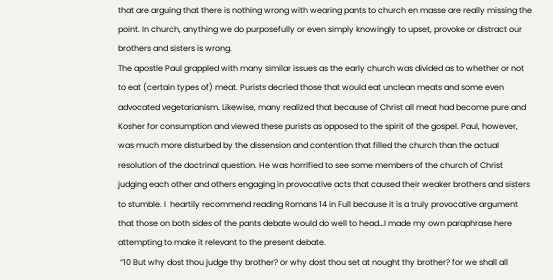that are arguing that there is nothing wrong with wearing pants to church en masse are really missing the point. In church, anything we do purposefully or even simply knowingly to upset, provoke or distract our brothers and sisters is wrong.
The apostle Paul grappled with many similar issues as the early church was divided as to whether or not to eat (certain types of) meat. Purists decried those that would eat unclean meats and some even advocated vegetarianism. Likewise, many realized that because of Christ all meat had become pure and Kosher for consumption and viewed these purists as opposed to the spirit of the gospel. Paul, however, was much more disturbed by the dissension and contention that filled the church than the actual resolution of the doctrinal question. He was horrified to see some members of the church of Christ judging each other and others engaging in provocative acts that caused their weaker brothers and sisters to stumble. I  heartily recommend reading Romans 14 in Full because it is a truly provocative argument that those on both sides of the pants debate would do well to head…I made my own paraphrase here attempting to make it relevant to the present debate.
 “10 But why dost thou judge thy brother? or why dost thou set at nought thy brother? for we shall all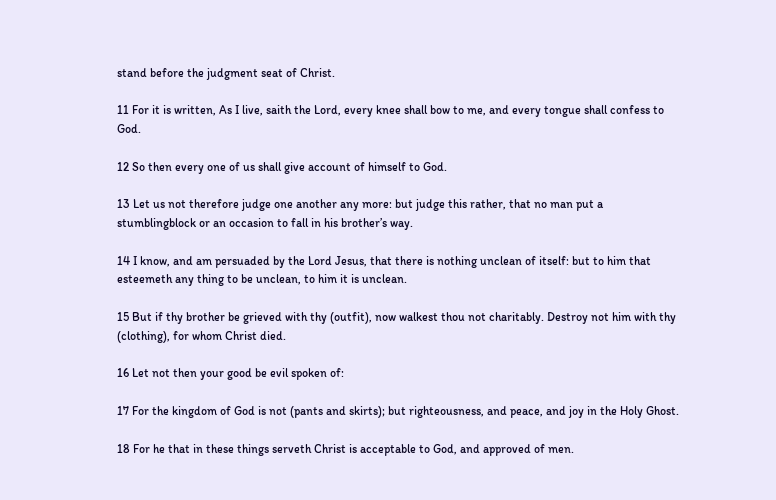stand before the judgment seat of Christ.

11 For it is written, As I live, saith the Lord, every knee shall bow to me, and every tongue shall confess to God.

12 So then every one of us shall give account of himself to God.

13 Let us not therefore judge one another any more: but judge this rather, that no man put a stumblingblock or an occasion to fall in his brother’s way.

14 I know, and am persuaded by the Lord Jesus, that there is nothing unclean of itself: but to him that esteemeth any thing to be unclean, to him it is unclean.

15 But if thy brother be grieved with thy (outfit), now walkest thou not charitably. Destroy not him with thy (clothing), for whom Christ died.

16 Let not then your good be evil spoken of:

17 For the kingdom of God is not (pants and skirts); but righteousness, and peace, and joy in the Holy Ghost.

18 For he that in these things serveth Christ is acceptable to God, and approved of men.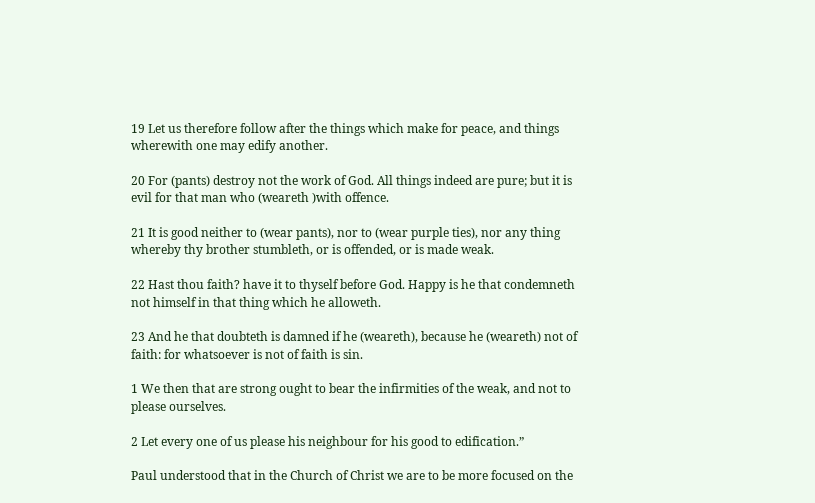19 Let us therefore follow after the things which make for peace, and things wherewith one may edify another.

20 For (pants) destroy not the work of God. All things indeed are pure; but it is evil for that man who (weareth )with offence.

21 It is good neither to (wear pants), nor to (wear purple ties), nor any thing whereby thy brother stumbleth, or is offended, or is made weak.

22 Hast thou faith? have it to thyself before God. Happy is he that condemneth not himself in that thing which he alloweth.

23 And he that doubteth is damned if he (weareth), because he (weareth) not of faith: for whatsoever is not of faith is sin.

1 We then that are strong ought to bear the infirmities of the weak, and not to please ourselves.

2 Let every one of us please his neighbour for his good to edification.”

Paul understood that in the Church of Christ we are to be more focused on the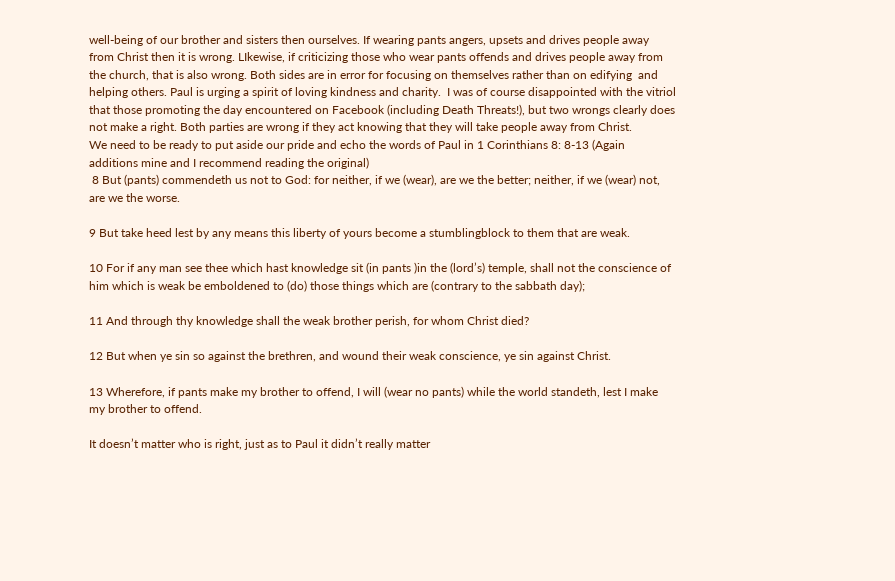well-being of our brother and sisters then ourselves. If wearing pants angers, upsets and drives people away from Christ then it is wrong. LIkewise, if criticizing those who wear pants offends and drives people away from the church, that is also wrong. Both sides are in error for focusing on themselves rather than on edifying  and helping others. Paul is urging a spirit of loving kindness and charity.  I was of course disappointed with the vitriol that those promoting the day encountered on Facebook (including Death Threats!), but two wrongs clearly does not make a right. Both parties are wrong if they act knowing that they will take people away from Christ.
We need to be ready to put aside our pride and echo the words of Paul in 1 Corinthians 8: 8-13 (Again additions mine and I recommend reading the original)
 8 But (pants) commendeth us not to God: for neither, if we (wear), are we the better; neither, if we (wear) not, are we the worse.

9 But take heed lest by any means this liberty of yours become a stumblingblock to them that are weak.

10 For if any man see thee which hast knowledge sit (in pants )in the (lord’s) temple, shall not the conscience of him which is weak be emboldened to (do) those things which are (contrary to the sabbath day);

11 And through thy knowledge shall the weak brother perish, for whom Christ died?

12 But when ye sin so against the brethren, and wound their weak conscience, ye sin against Christ.

13 Wherefore, if pants make my brother to offend, I will (wear no pants) while the world standeth, lest I make my brother to offend.

It doesn’t matter who is right, just as to Paul it didn’t really matter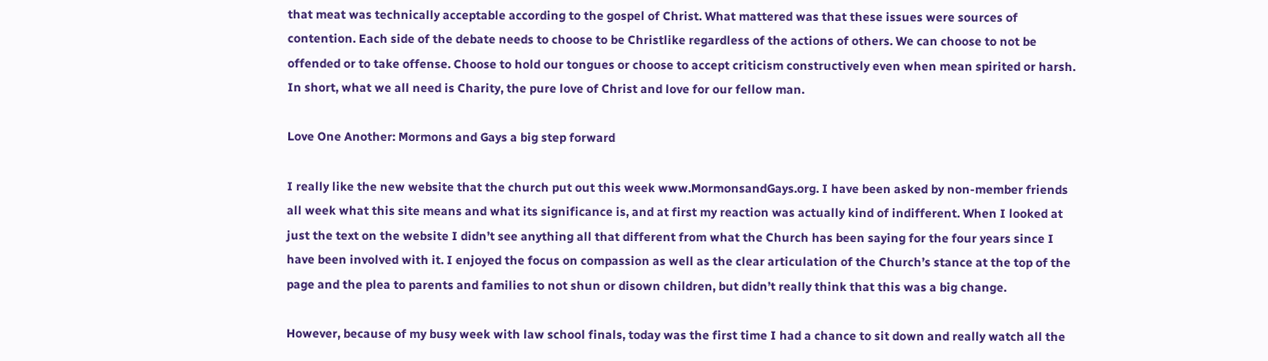that meat was technically acceptable according to the gospel of Christ. What mattered was that these issues were sources of contention. Each side of the debate needs to choose to be Christlike regardless of the actions of others. We can choose to not be offended or to take offense. Choose to hold our tongues or choose to accept criticism constructively even when mean spirited or harsh. In short, what we all need is Charity, the pure love of Christ and love for our fellow man.

Love One Another: Mormons and Gays a big step forward

I really like the new website that the church put out this week www.MormonsandGays.org. I have been asked by non-member friends all week what this site means and what its significance is, and at first my reaction was actually kind of indifferent. When I looked at just the text on the website I didn’t see anything all that different from what the Church has been saying for the four years since I have been involved with it. I enjoyed the focus on compassion as well as the clear articulation of the Church’s stance at the top of the page and the plea to parents and families to not shun or disown children, but didn’t really think that this was a big change.

However, because of my busy week with law school finals, today was the first time I had a chance to sit down and really watch all the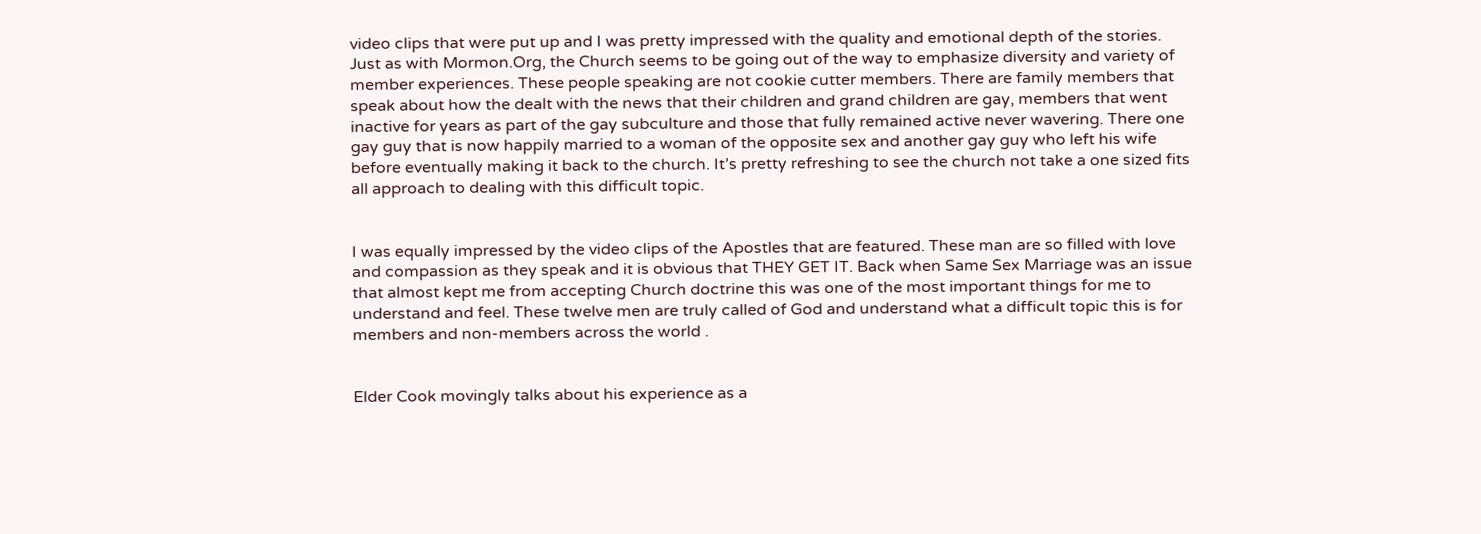video clips that were put up and I was pretty impressed with the quality and emotional depth of the stories. Just as with Mormon.Org, the Church seems to be going out of the way to emphasize diversity and variety of member experiences. These people speaking are not cookie cutter members. There are family members that speak about how the dealt with the news that their children and grand children are gay, members that went inactive for years as part of the gay subculture and those that fully remained active never wavering. There one gay guy that is now happily married to a woman of the opposite sex and another gay guy who left his wife before eventually making it back to the church. It’s pretty refreshing to see the church not take a one sized fits all approach to dealing with this difficult topic.


I was equally impressed by the video clips of the Apostles that are featured. These man are so filled with love and compassion as they speak and it is obvious that THEY GET IT. Back when Same Sex Marriage was an issue that almost kept me from accepting Church doctrine this was one of the most important things for me to understand and feel. These twelve men are truly called of God and understand what a difficult topic this is for members and non-members across the world .


Elder Cook movingly talks about his experience as a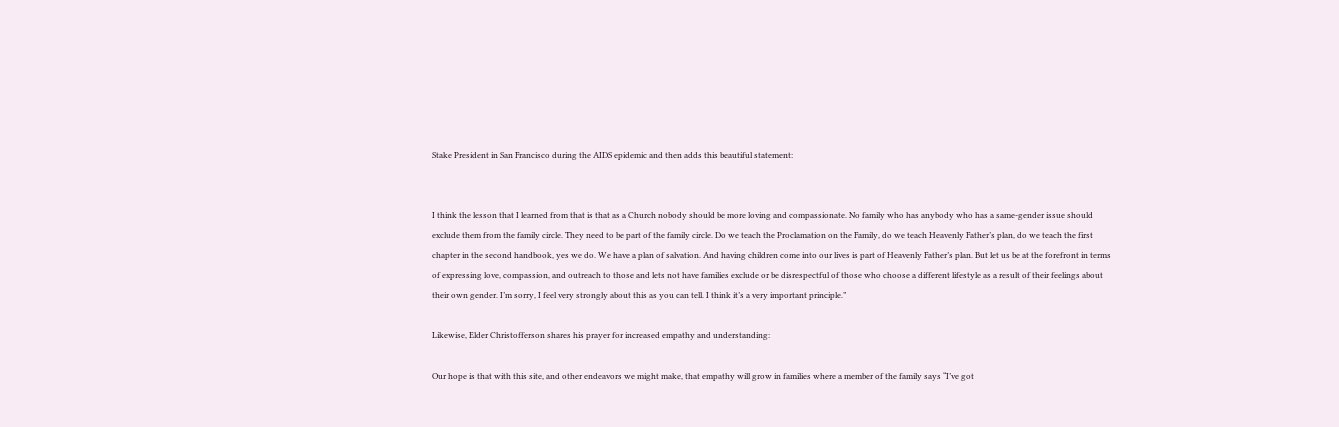Stake President in San Francisco during the AIDS epidemic and then adds this beautiful statement:


I think the lesson that I learned from that is that as a Church nobody should be more loving and compassionate. No family who has anybody who has a same-gender issue should exclude them from the family circle. They need to be part of the family circle. Do we teach the Proclamation on the Family, do we teach Heavenly Father’s plan, do we teach the first chapter in the second handbook, yes we do. We have a plan of salvation. And having children come into our lives is part of Heavenly Father’s plan. But let us be at the forefront in terms of expressing love, compassion, and outreach to those and lets not have families exclude or be disrespectful of those who choose a different lifestyle as a result of their feelings about their own gender. I’m sorry, I feel very strongly about this as you can tell. I think it’s a very important principle.”

Likewise, Elder Christofferson shares his prayer for increased empathy and understanding:

Our hope is that with this site, and other endeavors we might make, that empathy will grow in families where a member of the family says “I’ve got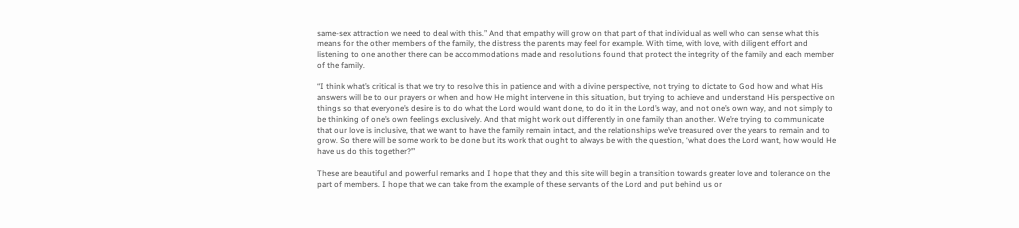same-sex attraction we need to deal with this.” And that empathy will grow on that part of that individual as well who can sense what this means for the other members of the family, the distress the parents may feel for example. With time, with love, with diligent effort and listening to one another there can be accommodations made and resolutions found that protect the integrity of the family and each member of the family.

“I think what’s critical is that we try to resolve this in patience and with a divine perspective, not trying to dictate to God how and what His answers will be to our prayers or when and how He might intervene in this situation, but trying to achieve and understand His perspective on things so that everyone’s desire is to do what the Lord would want done, to do it in the Lord’s way, and not one’s own way, and not simply to be thinking of one’s own feelings exclusively. And that might work out differently in one family than another. We’re trying to communicate that our love is inclusive, that we want to have the family remain intact, and the relationships we’ve treasured over the years to remain and to grow. So there will be some work to be done but its work that ought to always be with the question, ‘what does the Lord want, how would He have us do this together?’”

These are beautiful and powerful remarks and I hope that they and this site will begin a transition towards greater love and tolerance on the part of members. I hope that we can take from the example of these servants of the Lord and put behind us or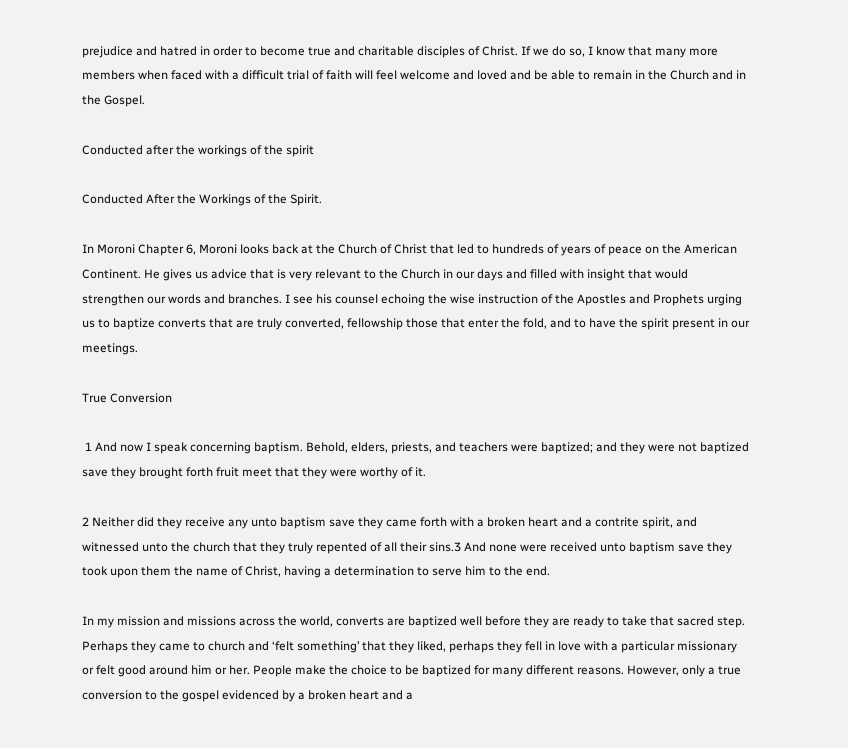prejudice and hatred in order to become true and charitable disciples of Christ. If we do so, I know that many more members when faced with a difficult trial of faith will feel welcome and loved and be able to remain in the Church and in the Gospel.

Conducted after the workings of the spirit

Conducted After the Workings of the Spirit.

In Moroni Chapter 6, Moroni looks back at the Church of Christ that led to hundreds of years of peace on the American Continent. He gives us advice that is very relevant to the Church in our days and filled with insight that would strengthen our words and branches. I see his counsel echoing the wise instruction of the Apostles and Prophets urging us to baptize converts that are truly converted, fellowship those that enter the fold, and to have the spirit present in our meetings.

True Conversion

 1 And now I speak concerning baptism. Behold, elders, priests, and teachers were baptized; and they were not baptized save they brought forth fruit meet that they were worthy of it.

2 Neither did they receive any unto baptism save they came forth with a broken heart and a contrite spirit, and witnessed unto the church that they truly repented of all their sins.3 And none were received unto baptism save they took upon them the name of Christ, having a determination to serve him to the end.

In my mission and missions across the world, converts are baptized well before they are ready to take that sacred step. Perhaps they came to church and ‘felt something’ that they liked, perhaps they fell in love with a particular missionary or felt good around him or her. People make the choice to be baptized for many different reasons. However, only a true conversion to the gospel evidenced by a broken heart and a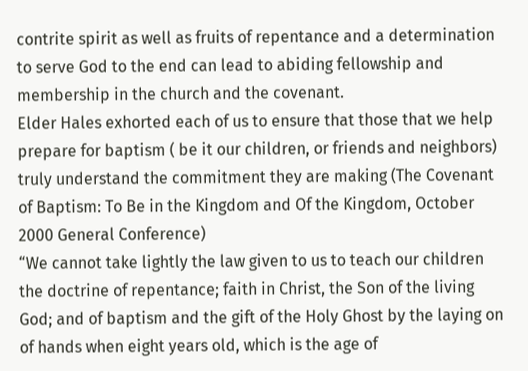contrite spirit as well as fruits of repentance and a determination to serve God to the end can lead to abiding fellowship and membership in the church and the covenant.
Elder Hales exhorted each of us to ensure that those that we help prepare for baptism ( be it our children, or friends and neighbors) truly understand the commitment they are making (The Covenant of Baptism: To Be in the Kingdom and Of the Kingdom, October 2000 General Conference)
“We cannot take lightly the law given to us to teach our children the doctrine of repentance; faith in Christ, the Son of the living God; and of baptism and the gift of the Holy Ghost by the laying on of hands when eight years old, which is the age of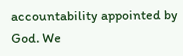accountability appointed by God. We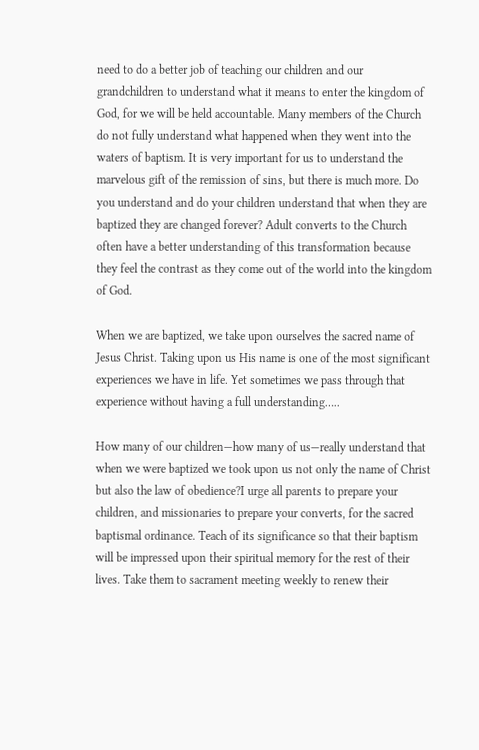need to do a better job of teaching our children and our grandchildren to understand what it means to enter the kingdom of God, for we will be held accountable. Many members of the Church do not fully understand what happened when they went into the waters of baptism. It is very important for us to understand the marvelous gift of the remission of sins, but there is much more. Do you understand and do your children understand that when they are baptized they are changed forever? Adult converts to the Church often have a better understanding of this transformation because they feel the contrast as they come out of the world into the kingdom of God.

When we are baptized, we take upon ourselves the sacred name of Jesus Christ. Taking upon us His name is one of the most significant experiences we have in life. Yet sometimes we pass through that experience without having a full understanding…..

How many of our children—how many of us—really understand that when we were baptized we took upon us not only the name of Christ but also the law of obedience?I urge all parents to prepare your children, and missionaries to prepare your converts, for the sacred baptismal ordinance. Teach of its significance so that their baptism will be impressed upon their spiritual memory for the rest of their lives. Take them to sacrament meeting weekly to renew their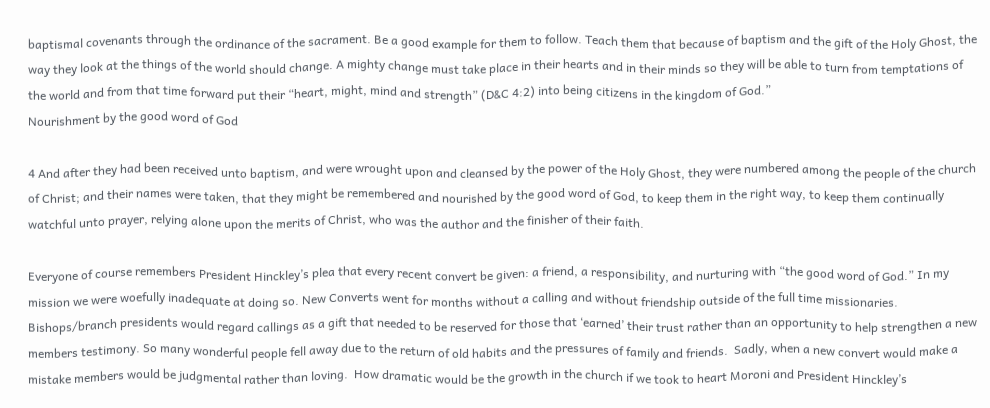baptismal covenants through the ordinance of the sacrament. Be a good example for them to follow. Teach them that because of baptism and the gift of the Holy Ghost, the way they look at the things of the world should change. A mighty change must take place in their hearts and in their minds so they will be able to turn from temptations of the world and from that time forward put their “heart, might, mind and strength” (D&C 4:2) into being citizens in the kingdom of God.”
Nourishment by the good word of God

4 And after they had been received unto baptism, and were wrought upon and cleansed by the power of the Holy Ghost, they were numbered among the people of the church of Christ; and their names were taken, that they might be remembered and nourished by the good word of God, to keep them in the right way, to keep them continually watchful unto prayer, relying alone upon the merits of Christ, who was the author and the finisher of their faith.

Everyone of course remembers President Hinckley’s plea that every recent convert be given: a friend, a responsibility, and nurturing with “the good word of God.” In my mission we were woefully inadequate at doing so. New Converts went for months without a calling and without friendship outside of the full time missionaries. Bishops/branch presidents would regard callings as a gift that needed to be reserved for those that ‘earned’ their trust rather than an opportunity to help strengthen a new members testimony. So many wonderful people fell away due to the return of old habits and the pressures of family and friends.  Sadly, when a new convert would make a mistake members would be judgmental rather than loving.  How dramatic would be the growth in the church if we took to heart Moroni and President Hinckley’s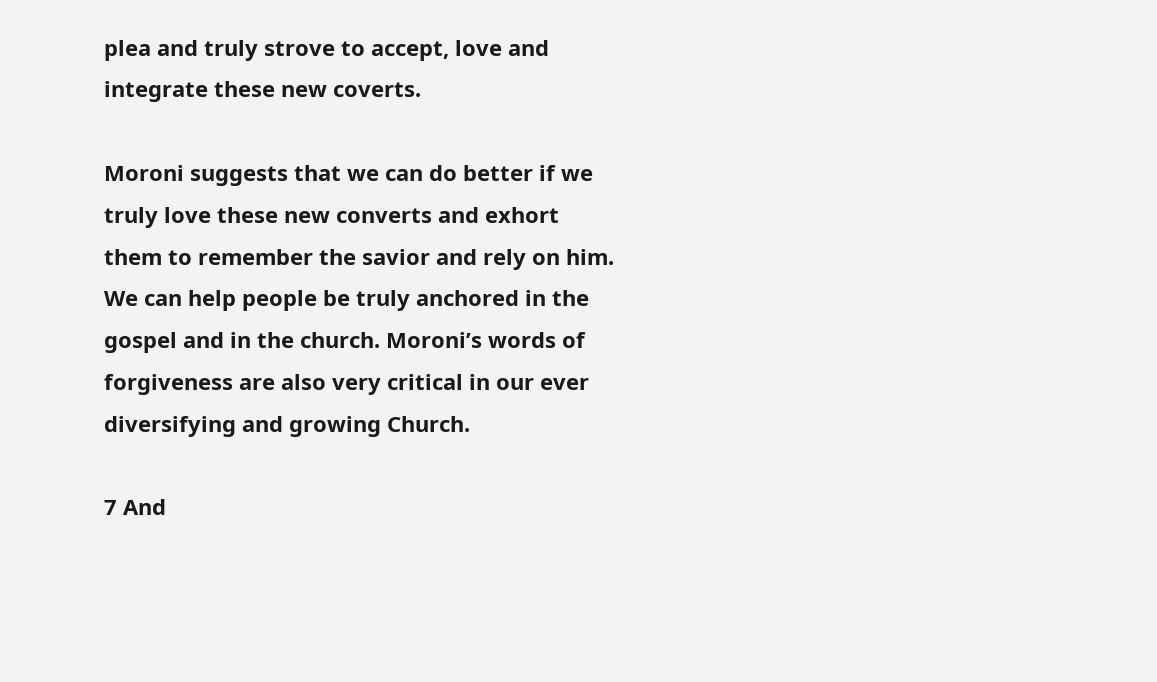plea and truly strove to accept, love and integrate these new coverts.

Moroni suggests that we can do better if we truly love these new converts and exhort them to remember the savior and rely on him. We can help people be truly anchored in the gospel and in the church. Moroni’s words of forgiveness are also very critical in our ever diversifying and growing Church.

7 And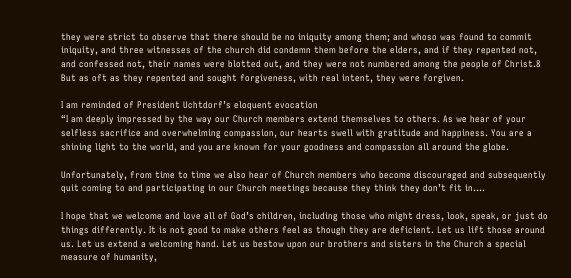they were strict to observe that there should be no iniquity among them; and whoso was found to commit iniquity, and three witnesses of the church did condemn them before the elders, and if they repented not, and confessed not, their names were blotted out, and they were not numbered among the people of Christ.8 But as oft as they repented and sought forgiveness, with real intent, they were forgiven.

I am reminded of President Uchtdorf’s eloquent evocation
“I am deeply impressed by the way our Church members extend themselves to others. As we hear of your selfless sacrifice and overwhelming compassion, our hearts swell with gratitude and happiness. You are a shining light to the world, and you are known for your goodness and compassion all around the globe.

Unfortunately, from time to time we also hear of Church members who become discouraged and subsequently quit coming to and participating in our Church meetings because they think they don’t fit in….

I hope that we welcome and love all of God’s children, including those who might dress, look, speak, or just do things differently. It is not good to make others feel as though they are deficient. Let us lift those around us. Let us extend a welcoming hand. Let us bestow upon our brothers and sisters in the Church a special measure of humanity,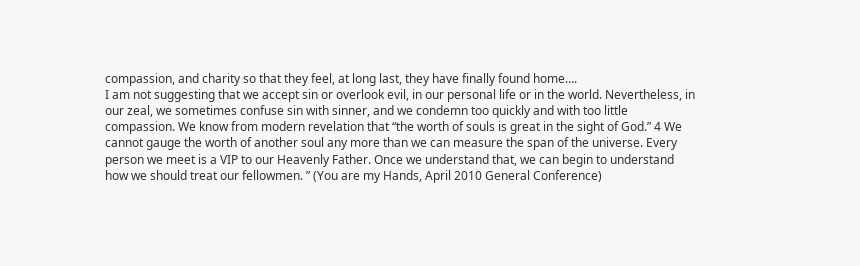compassion, and charity so that they feel, at long last, they have finally found home….
I am not suggesting that we accept sin or overlook evil, in our personal life or in the world. Nevertheless, in our zeal, we sometimes confuse sin with sinner, and we condemn too quickly and with too little compassion. We know from modern revelation that “the worth of souls is great in the sight of God.” 4 We cannot gauge the worth of another soul any more than we can measure the span of the universe. Every person we meet is a VIP to our Heavenly Father. Once we understand that, we can begin to understand how we should treat our fellowmen. ” (You are my Hands, April 2010 General Conference)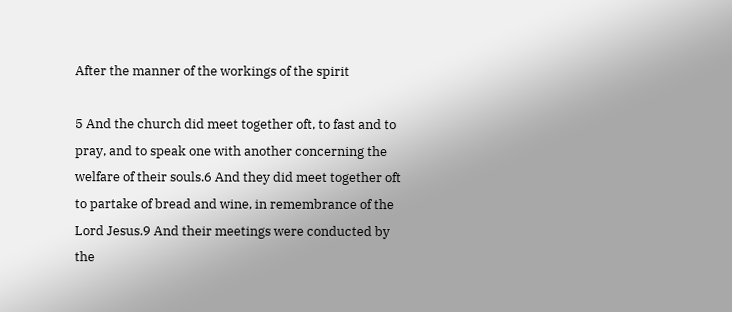After the manner of the workings of the spirit

5 And the church did meet together oft, to fast and to pray, and to speak one with another concerning the welfare of their souls.6 And they did meet together oft to partake of bread and wine, in remembrance of the Lord Jesus.9 And their meetings were conducted by the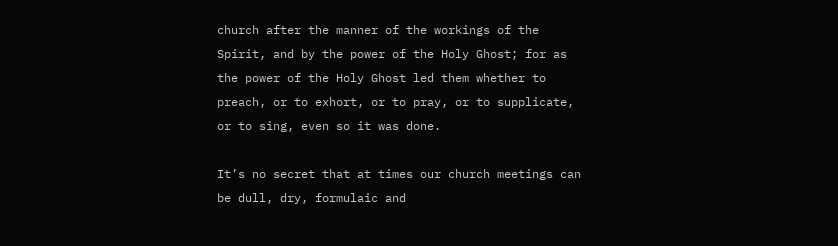church after the manner of the workings of the Spirit, and by the power of the Holy Ghost; for as the power of the Holy Ghost led them whether to preach, or to exhort, or to pray, or to supplicate, or to sing, even so it was done.

It’s no secret that at times our church meetings can be dull, dry, formulaic and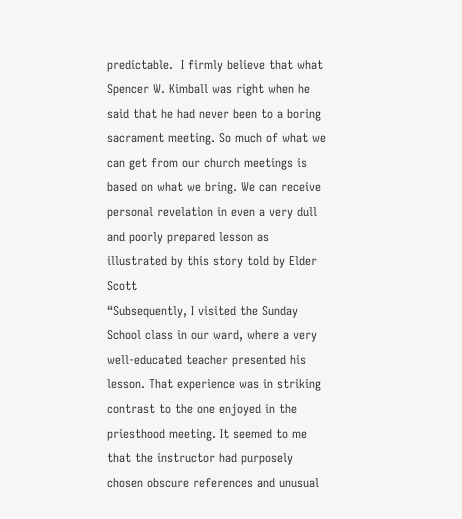predictable.  I firmly believe that what Spencer W. Kimball was right when he said that he had never been to a boring sacrament meeting. So much of what we can get from our church meetings is based on what we bring. We can receive personal revelation in even a very dull and poorly prepared lesson as illustrated by this story told by Elder Scott
“Subsequently, I visited the Sunday School class in our ward, where a very well-educated teacher presented his lesson. That experience was in striking contrast to the one enjoyed in the priesthood meeting. It seemed to me that the instructor had purposely chosen obscure references and unusual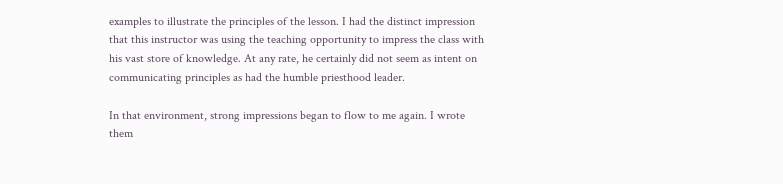examples to illustrate the principles of the lesson. I had the distinct impression that this instructor was using the teaching opportunity to impress the class with his vast store of knowledge. At any rate, he certainly did not seem as intent on communicating principles as had the humble priesthood leader.

In that environment, strong impressions began to flow to me again. I wrote them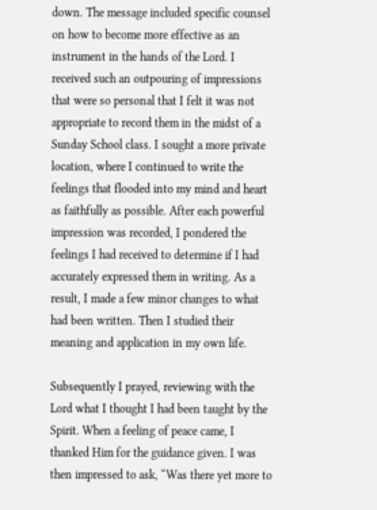down. The message included specific counsel on how to become more effective as an instrument in the hands of the Lord. I received such an outpouring of impressions that were so personal that I felt it was not appropriate to record them in the midst of a Sunday School class. I sought a more private location, where I continued to write the feelings that flooded into my mind and heart as faithfully as possible. After each powerful impression was recorded, I pondered the feelings I had received to determine if I had accurately expressed them in writing. As a result, I made a few minor changes to what had been written. Then I studied their meaning and application in my own life.

Subsequently I prayed, reviewing with the Lord what I thought I had been taught by the Spirit. When a feeling of peace came, I thanked Him for the guidance given. I was then impressed to ask, “Was there yet more to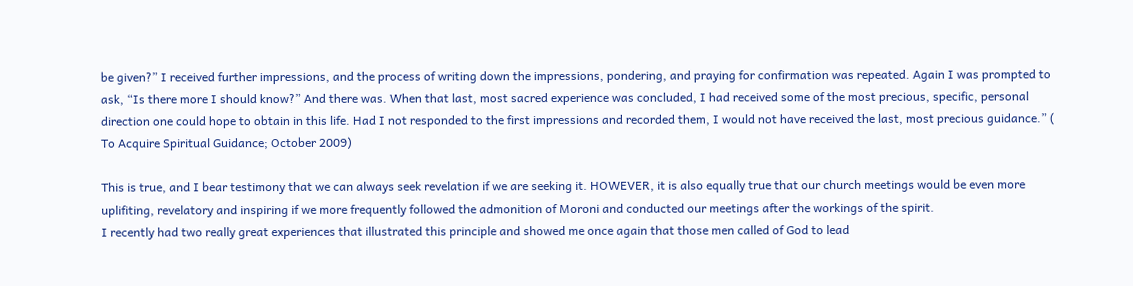be given?” I received further impressions, and the process of writing down the impressions, pondering, and praying for confirmation was repeated. Again I was prompted to ask, “Is there more I should know?” And there was. When that last, most sacred experience was concluded, I had received some of the most precious, specific, personal direction one could hope to obtain in this life. Had I not responded to the first impressions and recorded them, I would not have received the last, most precious guidance.” ( To Acquire Spiritual Guidance; October 2009)

This is true, and I bear testimony that we can always seek revelation if we are seeking it. HOWEVER, it is also equally true that our church meetings would be even more uplifiting, revelatory and inspiring if we more frequently followed the admonition of Moroni and conducted our meetings after the workings of the spirit.
I recently had two really great experiences that illustrated this principle and showed me once again that those men called of God to lead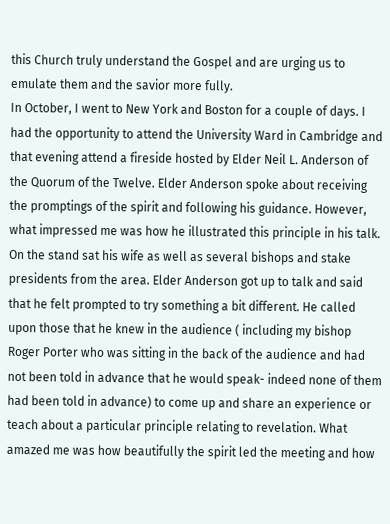this Church truly understand the Gospel and are urging us to emulate them and the savior more fully.
In October, I went to New York and Boston for a couple of days. I had the opportunity to attend the University Ward in Cambridge and that evening attend a fireside hosted by Elder Neil L. Anderson of the Quorum of the Twelve. Elder Anderson spoke about receiving the promptings of the spirit and following his guidance. However, what impressed me was how he illustrated this principle in his talk. On the stand sat his wife as well as several bishops and stake presidents from the area. Elder Anderson got up to talk and said that he felt prompted to try something a bit different. He called upon those that he knew in the audience ( including my bishop Roger Porter who was sitting in the back of the audience and had not been told in advance that he would speak- indeed none of them had been told in advance) to come up and share an experience or teach about a particular principle relating to revelation. What amazed me was how beautifully the spirit led the meeting and how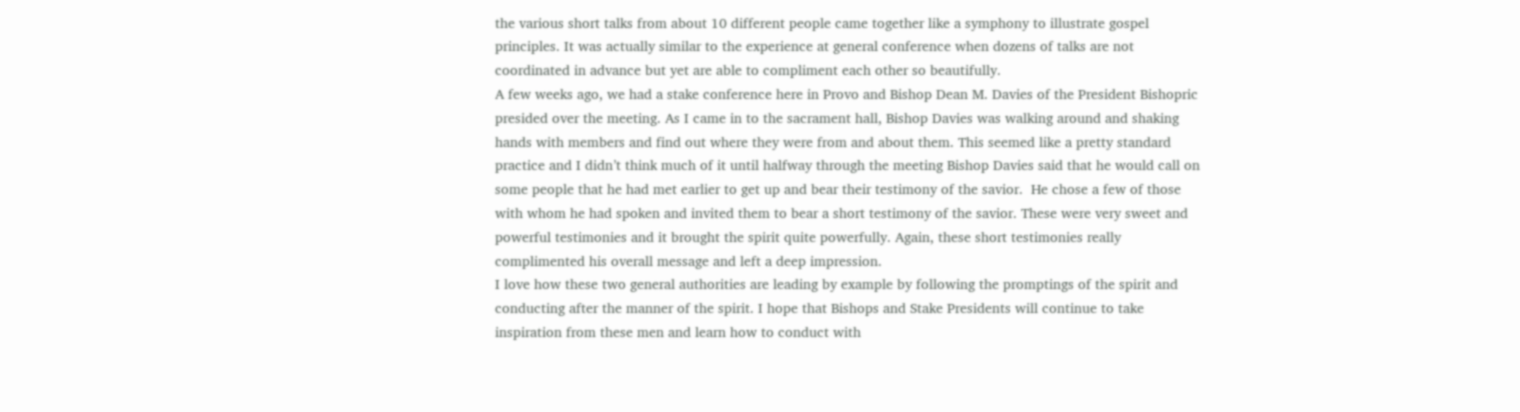the various short talks from about 10 different people came together like a symphony to illustrate gospel principles. It was actually similar to the experience at general conference when dozens of talks are not coordinated in advance but yet are able to compliment each other so beautifully.
A few weeks ago, we had a stake conference here in Provo and Bishop Dean M. Davies of the President Bishopric presided over the meeting. As I came in to the sacrament hall, Bishop Davies was walking around and shaking hands with members and find out where they were from and about them. This seemed like a pretty standard practice and I didn’t think much of it until halfway through the meeting Bishop Davies said that he would call on some people that he had met earlier to get up and bear their testimony of the savior.  He chose a few of those with whom he had spoken and invited them to bear a short testimony of the savior. These were very sweet and powerful testimonies and it brought the spirit quite powerfully. Again, these short testimonies really complimented his overall message and left a deep impression.
I love how these two general authorities are leading by example by following the promptings of the spirit and conducting after the manner of the spirit. I hope that Bishops and Stake Presidents will continue to take inspiration from these men and learn how to conduct with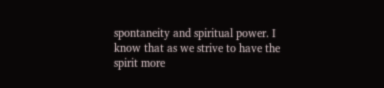spontaneity and spiritual power. I know that as we strive to have the spirit more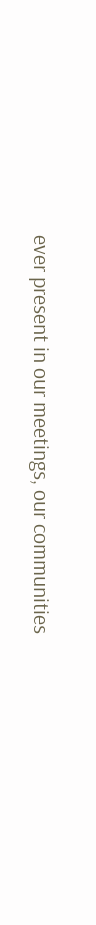ever present in our meetings, our communities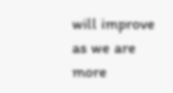will improve as we are more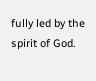fully led by the spirit of God.